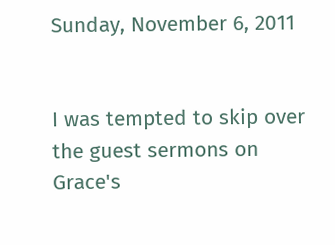Sunday, November 6, 2011


I was tempted to skip over the guest sermons on Grace's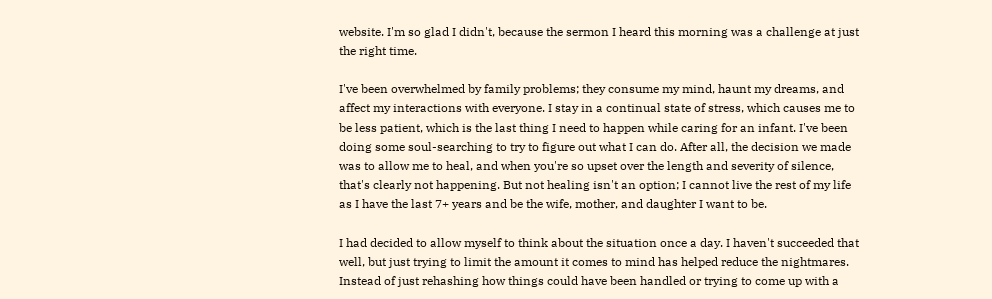website. I'm so glad I didn't, because the sermon I heard this morning was a challenge at just the right time.

I've been overwhelmed by family problems; they consume my mind, haunt my dreams, and affect my interactions with everyone. I stay in a continual state of stress, which causes me to be less patient, which is the last thing I need to happen while caring for an infant. I've been doing some soul-searching to try to figure out what I can do. After all, the decision we made was to allow me to heal, and when you're so upset over the length and severity of silence, that's clearly not happening. But not healing isn't an option; I cannot live the rest of my life as I have the last 7+ years and be the wife, mother, and daughter I want to be.

I had decided to allow myself to think about the situation once a day. I haven't succeeded that well, but just trying to limit the amount it comes to mind has helped reduce the nightmares. Instead of just rehashing how things could have been handled or trying to come up with a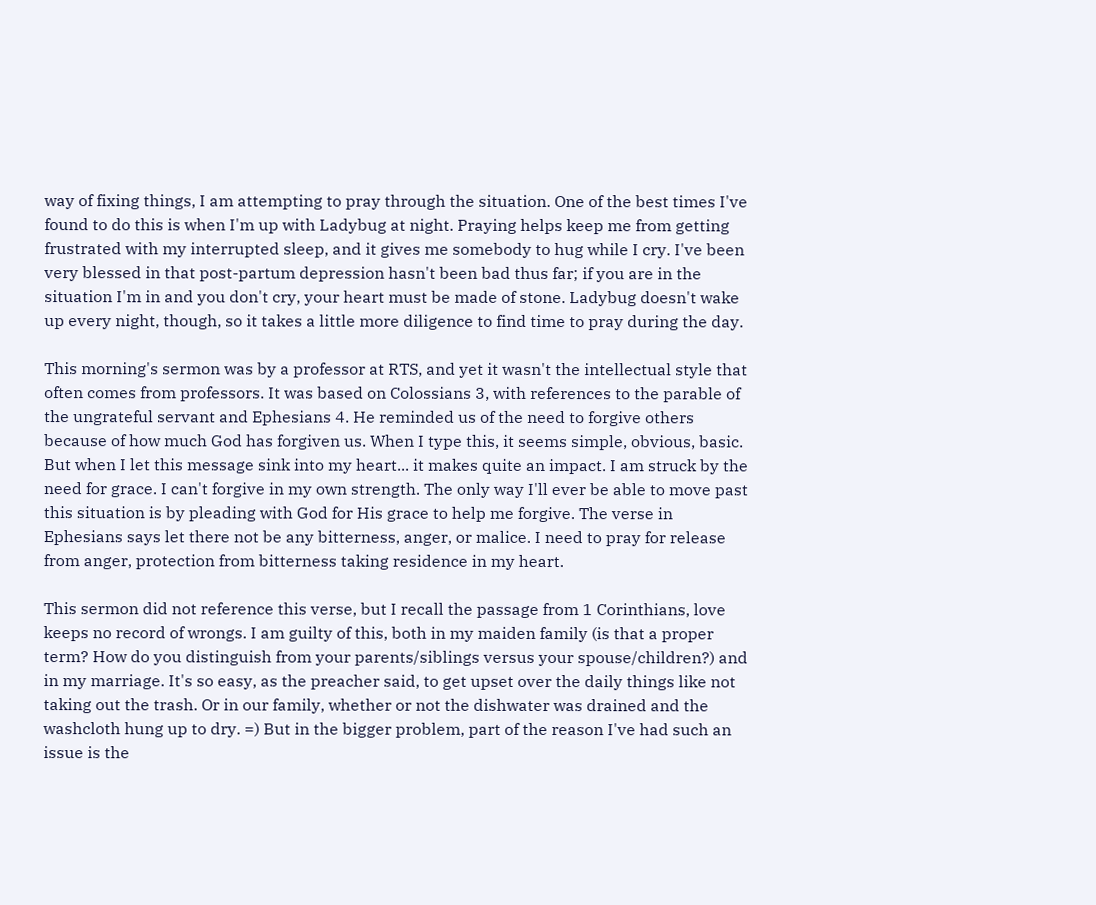way of fixing things, I am attempting to pray through the situation. One of the best times I've found to do this is when I'm up with Ladybug at night. Praying helps keep me from getting frustrated with my interrupted sleep, and it gives me somebody to hug while I cry. I've been very blessed in that post-partum depression hasn't been bad thus far; if you are in the situation I'm in and you don't cry, your heart must be made of stone. Ladybug doesn't wake up every night, though, so it takes a little more diligence to find time to pray during the day.

This morning's sermon was by a professor at RTS, and yet it wasn't the intellectual style that often comes from professors. It was based on Colossians 3, with references to the parable of the ungrateful servant and Ephesians 4. He reminded us of the need to forgive others because of how much God has forgiven us. When I type this, it seems simple, obvious, basic. But when I let this message sink into my heart... it makes quite an impact. I am struck by the need for grace. I can't forgive in my own strength. The only way I'll ever be able to move past this situation is by pleading with God for His grace to help me forgive. The verse in Ephesians says let there not be any bitterness, anger, or malice. I need to pray for release from anger, protection from bitterness taking residence in my heart.

This sermon did not reference this verse, but I recall the passage from 1 Corinthians, love keeps no record of wrongs. I am guilty of this, both in my maiden family (is that a proper term? How do you distinguish from your parents/siblings versus your spouse/children?) and in my marriage. It's so easy, as the preacher said, to get upset over the daily things like not taking out the trash. Or in our family, whether or not the dishwater was drained and the washcloth hung up to dry. =) But in the bigger problem, part of the reason I've had such an issue is the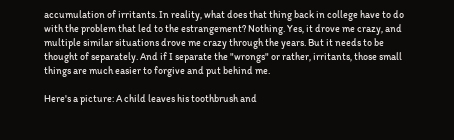accumulation of irritants. In reality, what does that thing back in college have to do with the problem that led to the estrangement? Nothing. Yes, it drove me crazy, and multiple similar situations drove me crazy through the years. But it needs to be thought of separately. And if I separate the "wrongs" or rather, irritants, those small things are much easier to forgive and put behind me.

Here's a picture: A child leaves his toothbrush and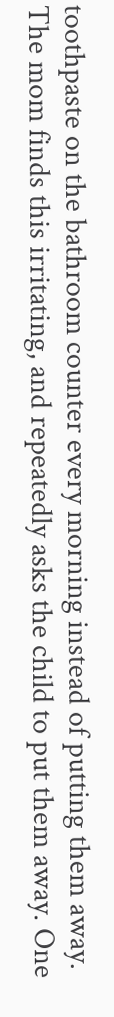toothpaste on the bathroom counter every morning instead of putting them away. The mom finds this irritating, and repeatedly asks the child to put them away. One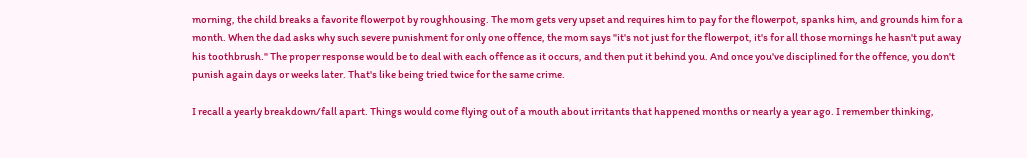morning, the child breaks a favorite flowerpot by roughhousing. The mom gets very upset and requires him to pay for the flowerpot, spanks him, and grounds him for a month. When the dad asks why such severe punishment for only one offence, the mom says "it's not just for the flowerpot, it's for all those mornings he hasn't put away his toothbrush." The proper response would be to deal with each offence as it occurs, and then put it behind you. And once you've disciplined for the offence, you don't punish again days or weeks later. That's like being tried twice for the same crime.

I recall a yearly breakdown/fall apart. Things would come flying out of a mouth about irritants that happened months or nearly a year ago. I remember thinking,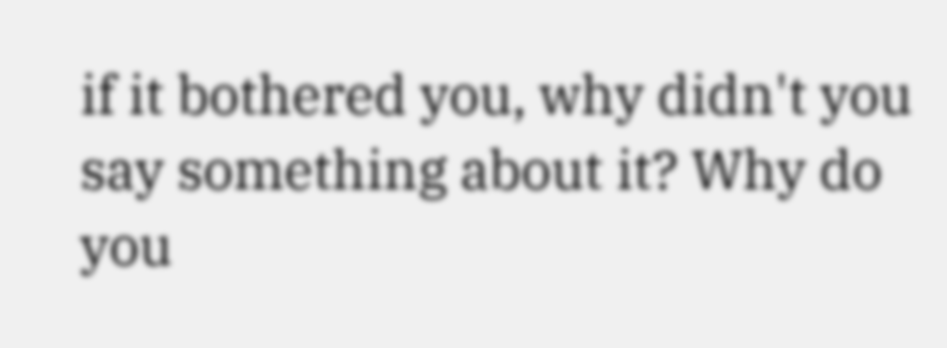if it bothered you, why didn't you say something about it? Why do you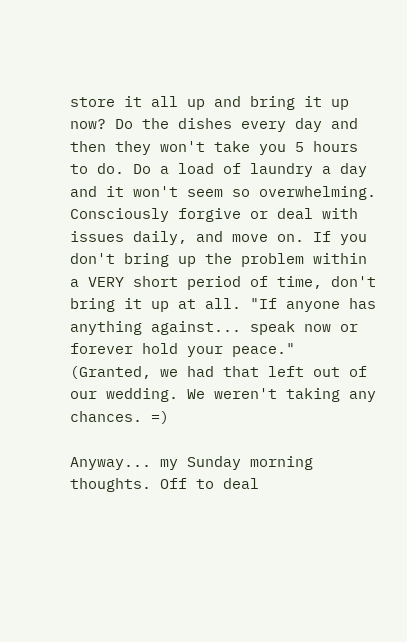store it all up and bring it up now? Do the dishes every day and then they won't take you 5 hours to do. Do a load of laundry a day and it won't seem so overwhelming. Consciously forgive or deal with issues daily, and move on. If you don't bring up the problem within a VERY short period of time, don't bring it up at all. "If anyone has anything against... speak now or forever hold your peace." (Granted, we had that left out of our wedding. We weren't taking any chances. =)

Anyway... my Sunday morning thoughts. Off to deal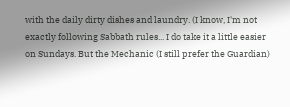with the daily dirty dishes and laundry. (I know, I'm not exactly following Sabbath rules... I do take it a little easier on Sundays. But the Mechanic (I still prefer the Guardian)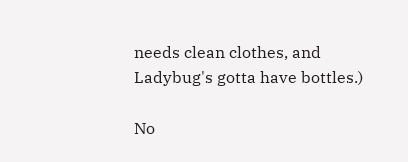needs clean clothes, and Ladybug's gotta have bottles.)

No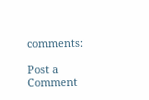comments:

Post a Comment